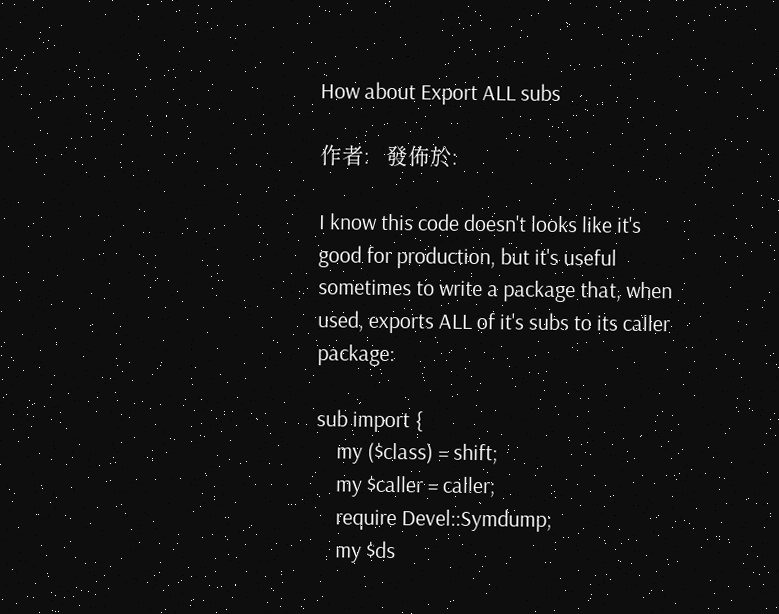How about Export ALL subs

作者:   發佈於:

I know this code doesn't looks like it's good for production, but it's useful sometimes to write a package that, when used, exports ALL of it's subs to its caller package:

sub import {
    my ($class) = shift;
    my $caller = caller;
    require Devel::Symdump;
    my $ds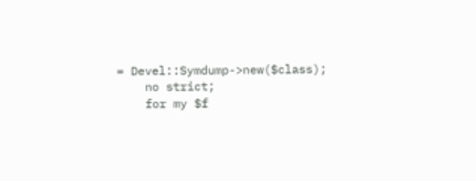= Devel::Symdump->new($class);
    no strict;
    for my $f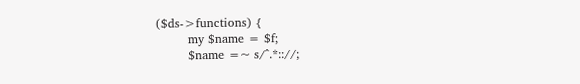($ds->functions) {
        my $name = $f;
        $name =~ s/^.*:://;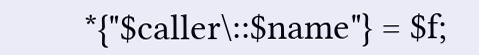*{"$caller\::$name"} = $f;